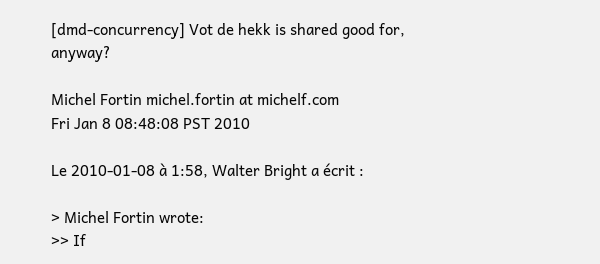[dmd-concurrency] Vot de hekk is shared good for, anyway?

Michel Fortin michel.fortin at michelf.com
Fri Jan 8 08:48:08 PST 2010

Le 2010-01-08 à 1:58, Walter Bright a écrit :

> Michel Fortin wrote:
>> If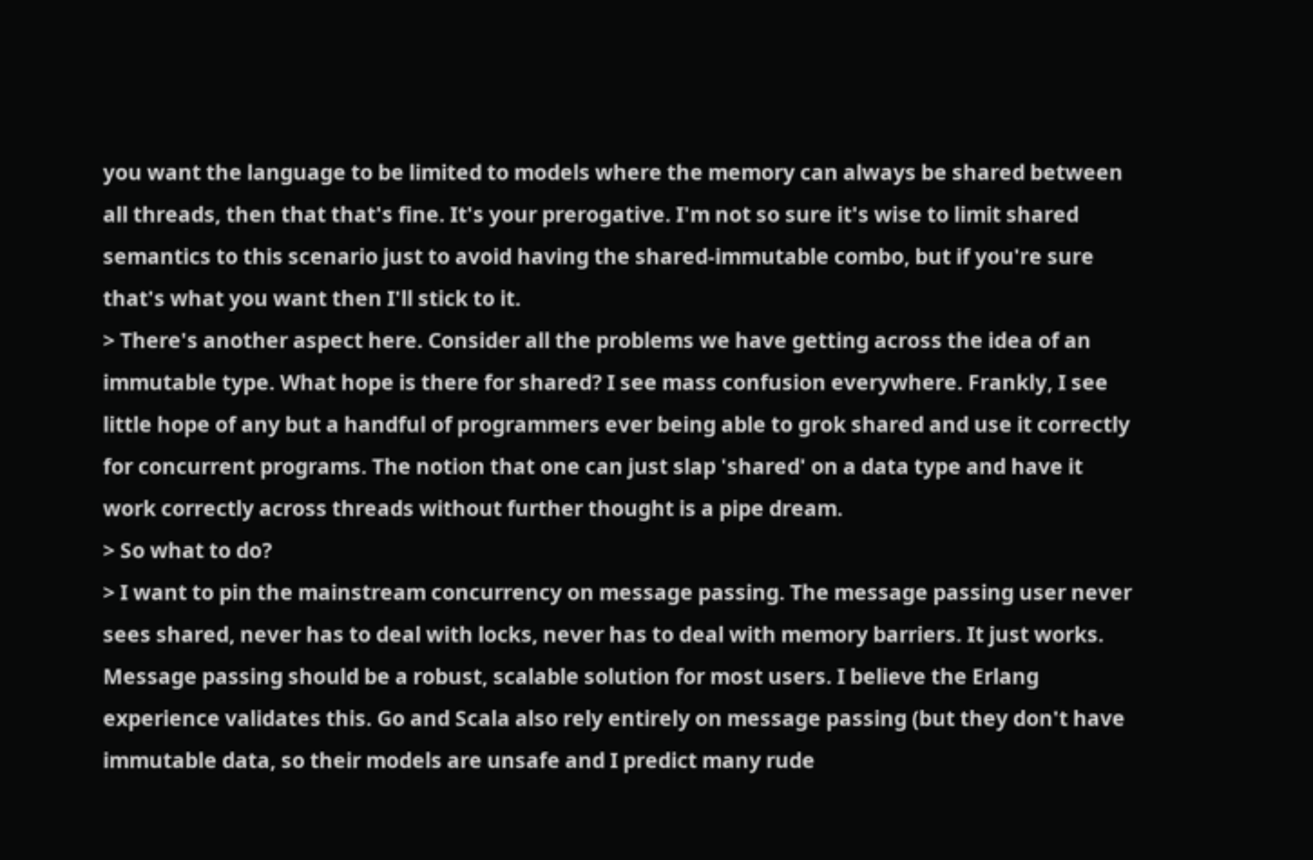you want the language to be limited to models where the memory can always be shared between all threads, then that that's fine. It's your prerogative. I'm not so sure it's wise to limit shared semantics to this scenario just to avoid having the shared-immutable combo, but if you're sure that's what you want then I'll stick to it.
> There's another aspect here. Consider all the problems we have getting across the idea of an immutable type. What hope is there for shared? I see mass confusion everywhere. Frankly, I see little hope of any but a handful of programmers ever being able to grok shared and use it correctly for concurrent programs. The notion that one can just slap 'shared' on a data type and have it work correctly across threads without further thought is a pipe dream.
> So what to do?
> I want to pin the mainstream concurrency on message passing. The message passing user never sees shared, never has to deal with locks, never has to deal with memory barriers. It just works. Message passing should be a robust, scalable solution for most users. I believe the Erlang experience validates this. Go and Scala also rely entirely on message passing (but they don't have immutable data, so their models are unsafe and I predict many rude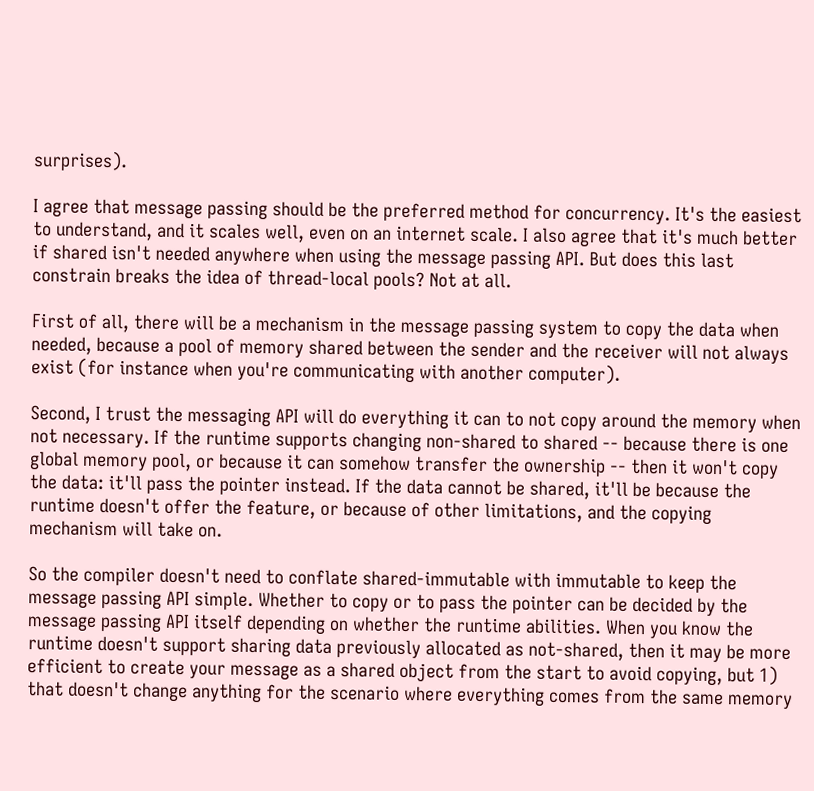surprises).

I agree that message passing should be the preferred method for concurrency. It's the easiest to understand, and it scales well, even on an internet scale. I also agree that it's much better if shared isn't needed anywhere when using the message passing API. But does this last constrain breaks the idea of thread-local pools? Not at all.

First of all, there will be a mechanism in the message passing system to copy the data when needed, because a pool of memory shared between the sender and the receiver will not always exist (for instance when you're communicating with another computer).

Second, I trust the messaging API will do everything it can to not copy around the memory when not necessary. If the runtime supports changing non-shared to shared -- because there is one global memory pool, or because it can somehow transfer the ownership -- then it won't copy the data: it'll pass the pointer instead. If the data cannot be shared, it'll be because the runtime doesn't offer the feature, or because of other limitations, and the copying mechanism will take on.

So the compiler doesn't need to conflate shared-immutable with immutable to keep the message passing API simple. Whether to copy or to pass the pointer can be decided by the message passing API itself depending on whether the runtime abilities. When you know the runtime doesn't support sharing data previously allocated as not-shared, then it may be more efficient to create your message as a shared object from the start to avoid copying, but 1) that doesn't change anything for the scenario where everything comes from the same memory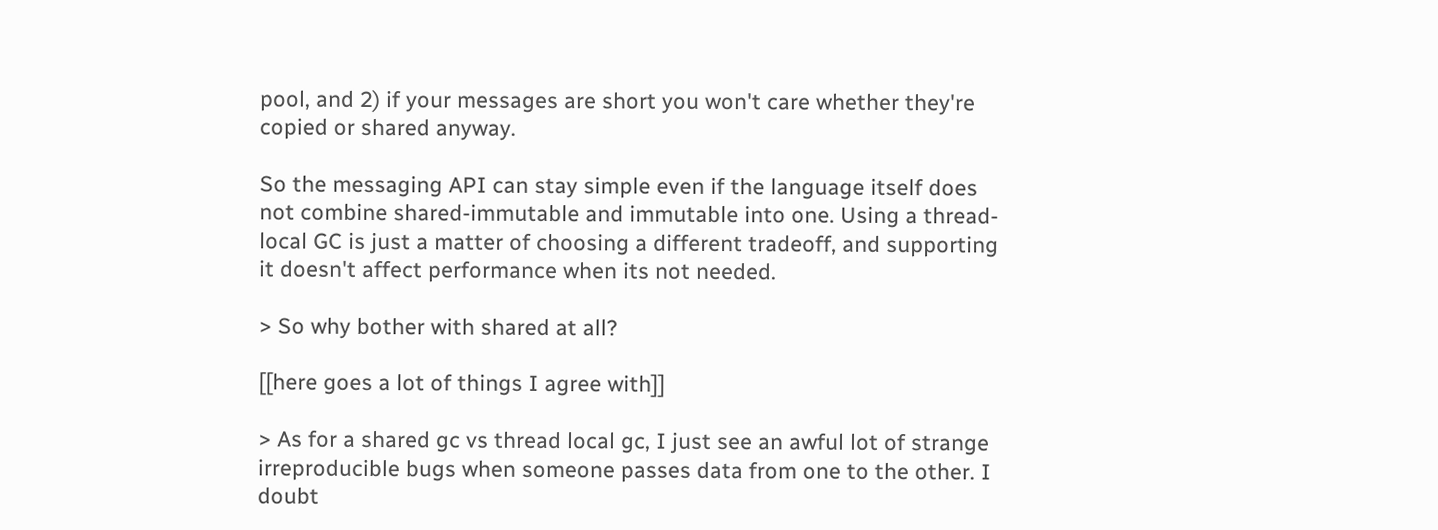pool, and 2) if your messages are short you won't care whether they're copied or shared anyway.

So the messaging API can stay simple even if the language itself does not combine shared-immutable and immutable into one. Using a thread-local GC is just a matter of choosing a different tradeoff, and supporting it doesn't affect performance when its not needed.

> So why bother with shared at all?

[[here goes a lot of things I agree with]]

> As for a shared gc vs thread local gc, I just see an awful lot of strange irreproducible bugs when someone passes data from one to the other. I doubt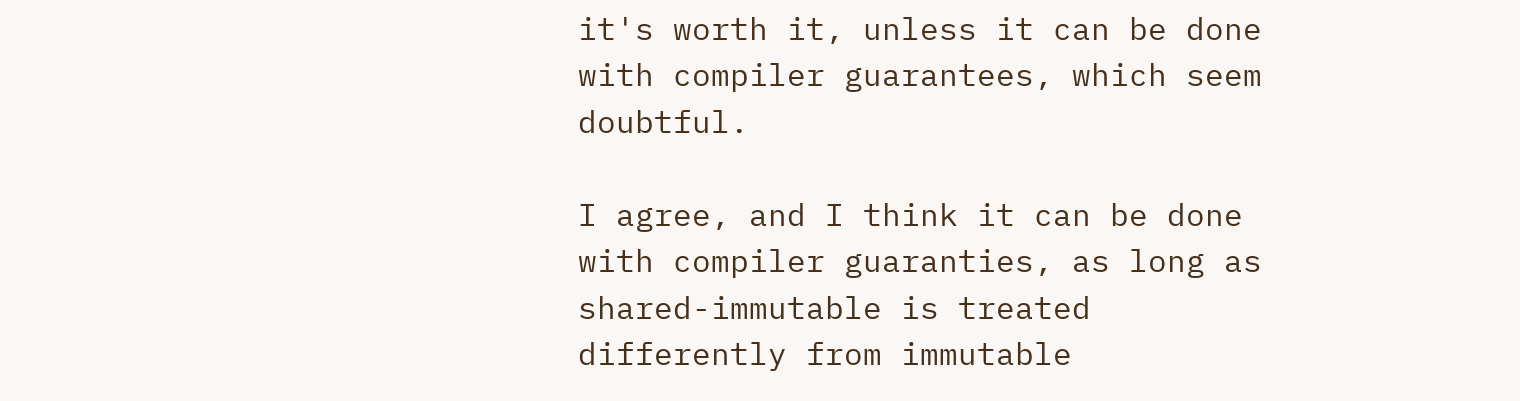it's worth it, unless it can be done with compiler guarantees, which seem doubtful.

I agree, and I think it can be done with compiler guaranties, as long as shared-immutable is treated differently from immutable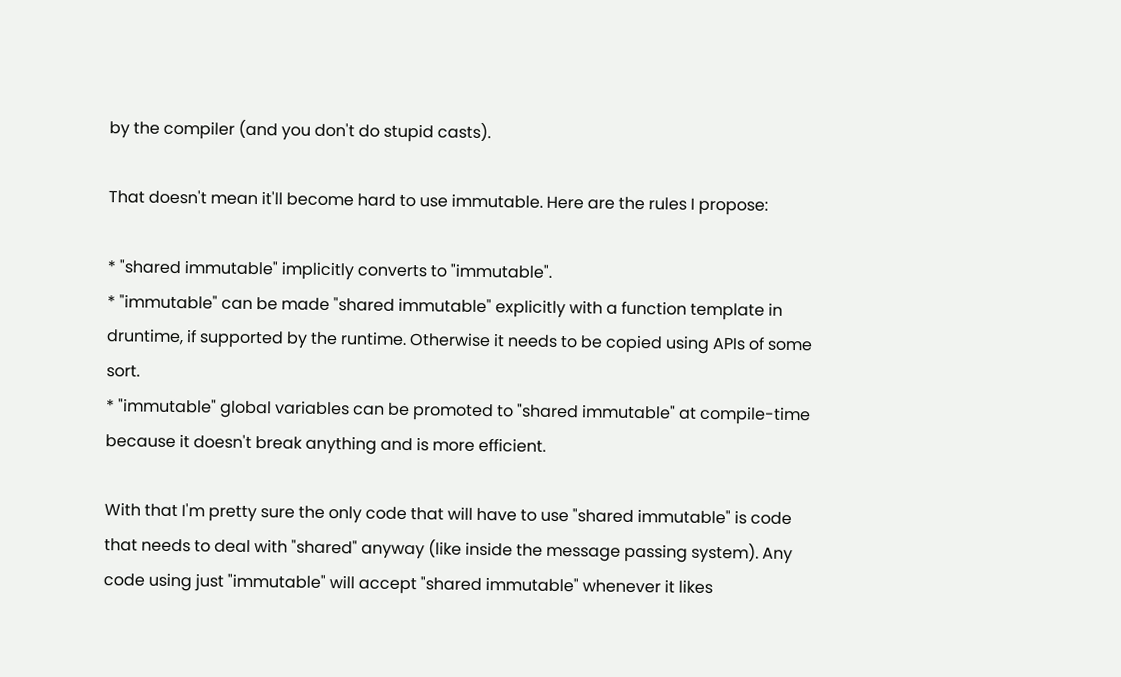by the compiler (and you don't do stupid casts).

That doesn't mean it'll become hard to use immutable. Here are the rules I propose:

* "shared immutable" implicitly converts to "immutable".
* "immutable" can be made "shared immutable" explicitly with a function template in druntime, if supported by the runtime. Otherwise it needs to be copied using APIs of some sort.
* "immutable" global variables can be promoted to "shared immutable" at compile-time because it doesn't break anything and is more efficient.

With that I'm pretty sure the only code that will have to use "shared immutable" is code that needs to deal with "shared" anyway (like inside the message passing system). Any code using just "immutable" will accept "shared immutable" whenever it likes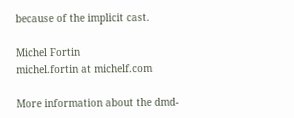because of the implicit cast.

Michel Fortin
michel.fortin at michelf.com

More information about the dmd-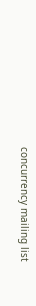concurrency mailing list